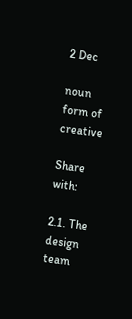2 Dec

noun form of creative

Share with:

2.1. The design team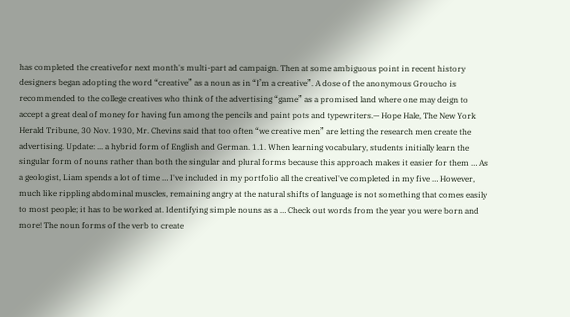has completed the creativefor next month's multi-part ad campaign. Then at some ambiguous point in recent history designers began adopting the word “creative” as a noun as in “I’m a creative”. A dose of the anonymous Groucho is recommended to the college creatives who think of the advertising “game” as a promised land where one may deign to accept a great deal of money for having fun among the pencils and paint pots and typewriters.— Hope Hale, The New York Herald Tribune, 30 Nov. 1930, Mr. Chevins said that too often “we creative men” are letting the research men create the advertising. Update: ... a hybrid form of English and German. 1.1. When learning vocabulary, students initially learn the singular form of nouns rather than both the singular and plural forms because this approach makes it easier for them … As a geologist, Liam spends a lot of time … I've included in my portfolio all the creativeI've completed in my five … However, much like rippling abdominal muscles, remaining angry at the natural shifts of language is not something that comes easily to most people; it has to be worked at. Identifying simple nouns as a … Check out words from the year you were born and more! The noun forms of the verb to create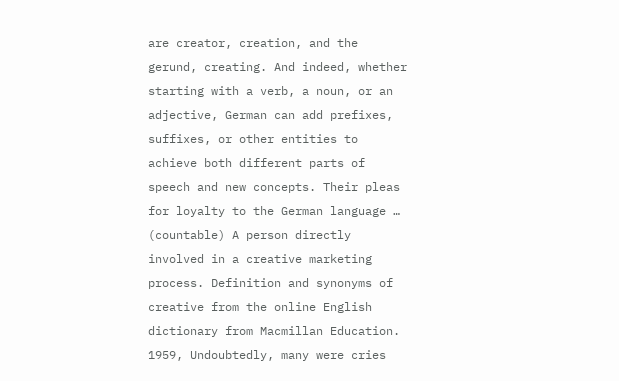are creator, creation, and the gerund, creating. And indeed, whether starting with a verb, a noun, or an adjective, German can add prefixes, suffixes, or other entities to achieve both different parts of speech and new concepts. Their pleas for loyalty to the German language … (countable) A person directly involved in a creative marketing process. Definition and synonyms of creative from the online English dictionary from Macmillan Education. 1959, Undoubtedly, many were cries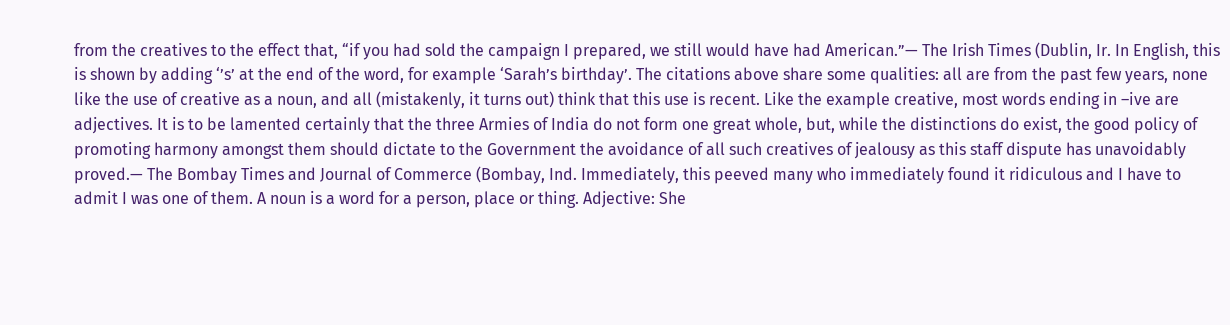from the creatives to the effect that, “if you had sold the campaign I prepared, we still would have had American.”— The Irish Times (Dublin, Ir. In English, this is shown by adding ‘’s’ at the end of the word, for example ‘Sarah’s birthday’. The citations above share some qualities: all are from the past few years, none like the use of creative as a noun, and all (mistakenly, it turns out) think that this use is recent. Like the example creative, most words ending in –ive are adjectives. It is to be lamented certainly that the three Armies of India do not form one great whole, but, while the distinctions do exist, the good policy of promoting harmony amongst them should dictate to the Government the avoidance of all such creatives of jealousy as this staff dispute has unavoidably proved.— The Bombay Times and Journal of Commerce (Bombay, Ind. Immediately, this peeved many who immediately found it ridiculous and I have to admit I was one of them. A noun is a word for a person, place or thing. Adjective: She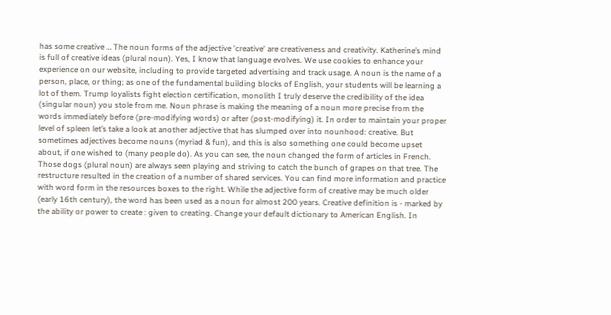has some creative … The noun forms of the adjective 'creative' are creativeness and creativity. Katherine’s mind is full of creative ideas (plural noun). Yes, I know that language evolves. We use cookies to enhance your experience on our website, including to provide targeted advertising and track usage. A noun is the name of a person, place, or thing; as one of the fundamental building blocks of English, your students will be learning a lot of them. Trump loyalists fight election certification, monolith I truly deserve the credibility of the idea (singular noun) you stole from me. Noun phrase is making the meaning of a noun more precise from the words immediately before (pre-modifying words) or after (post-modifying) it. In order to maintain your proper level of spleen let’s take a look at another adjective that has slumped over into nounhood: creative. But sometimes adjectives become nouns (myriad & fun), and this is also something one could become upset about, if one wished to (many people do). As you can see, the noun changed the form of articles in French. Those dogs (plural noun) are always seen playing and striving to catch the bunch of grapes on that tree. The restructure resulted in the creation of a number of shared services. You can find more information and practice with word form in the resources boxes to the right. While the adjective form of creative may be much older (early 16th century), the word has been used as a noun for almost 200 years. Creative definition is - marked by the ability or power to create : given to creating. Change your default dictionary to American English. In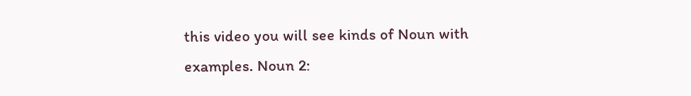this video you will see kinds of Noun with examples. Noun 2: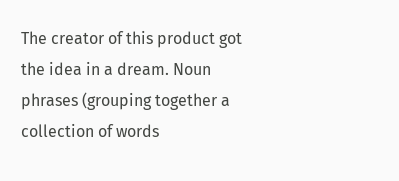The creator of this product got the idea in a dream. Noun phrases (grouping together a collection of words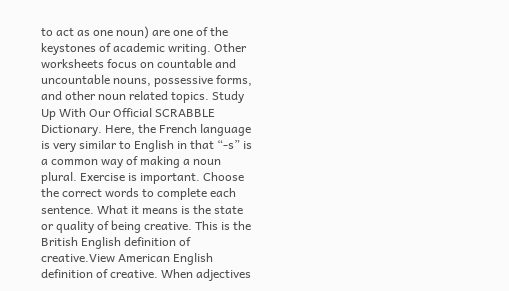to act as one noun) are one of the keystones of academic writing. Other worksheets focus on countable and uncountable nouns, possessive forms, and other noun related topics. Study Up With Our Official SCRABBLE Dictionary. Here, the French language is very similar to English in that “-s” is a common way of making a noun plural. Exercise is important. Choose the correct words to complete each sentence. What it means is the state or quality of being creative. This is the British English definition of creative.View American English definition of creative. When adjectives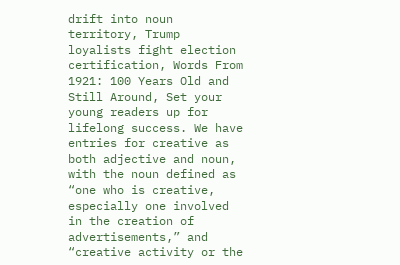drift into noun territory, Trump loyalists fight election certification, Words From 1921: 100 Years Old and Still Around, Set your young readers up for lifelong success. We have entries for creative as both adjective and noun, with the noun defined as “one who is creative, especially one involved in the creation of advertisements,” and “creative activity or the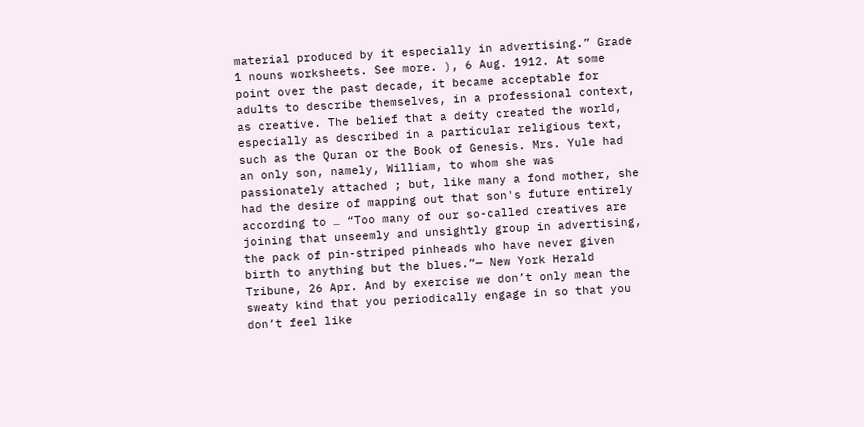material produced by it especially in advertising.” Grade 1 nouns worksheets. See more. ), 6 Aug. 1912. At some point over the past decade, it became acceptable for adults to describe themselves, in a professional context, as creative. The belief that a deity created the world, especially as described in a particular religious text, such as the Quran or the Book of Genesis. Mrs. Yule had an only son, namely, William, to whom she was passionately attached ; but, like many a fond mother, she had the desire of mapping out that son's future entirely according to … “Too many of our so-called creatives are joining that unseemly and unsightly group in advertising, the pack of pin-striped pinheads who have never given birth to anything but the blues.”— New York Herald Tribune, 26 Apr. And by exercise we don’t only mean the sweaty kind that you periodically engage in so that you don’t feel like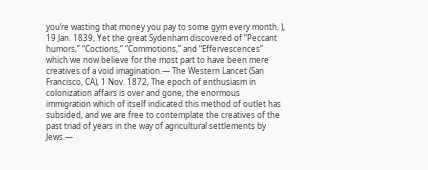you’re wasting that money you pay to some gym every month. ), 19 Jan. 1839, Yet the great Sydenham discovered of “Peccant humors,” “Coctions,” “Commotions,” and “Effervescences” which we now believe for the most part to have been mere creatives of a void imagination.— The Western Lancet (San Francisco, CA), 1 Nov. 1872, The epoch of enthusiasm in colonization affairs is over and gone; the enormous immigration which of itself indicated this method of outlet has subsided, and we are free to contemplate the creatives of the past triad of years in the way of agricultural settlements by Jews.—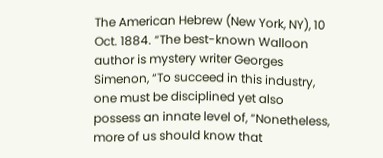The American Hebrew (New York, NY), 10 Oct. 1884. “The best-known Walloon author is mystery writer Georges Simenon, “To succeed in this industry, one must be disciplined yet also possess an innate level of, “Nonetheless, more of us should know that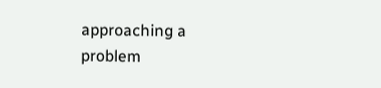approaching a problem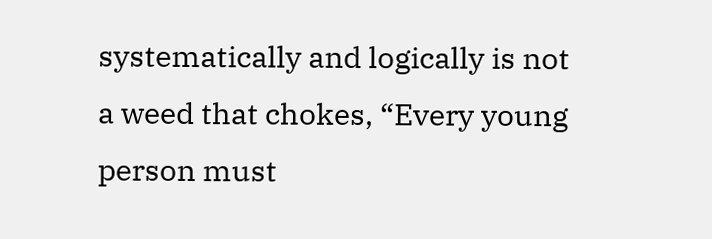systematically and logically is not a weed that chokes, “Every young person must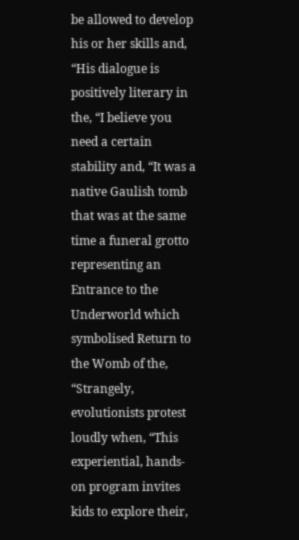be allowed to develop his or her skills and, “His dialogue is positively literary in the, “I believe you need a certain stability and, “It was a native Gaulish tomb that was at the same time a funeral grotto representing an Entrance to the Underworld which symbolised Return to the Womb of the, “Strangely, evolutionists protest loudly when, “This experiential, hands-on program invites kids to explore their,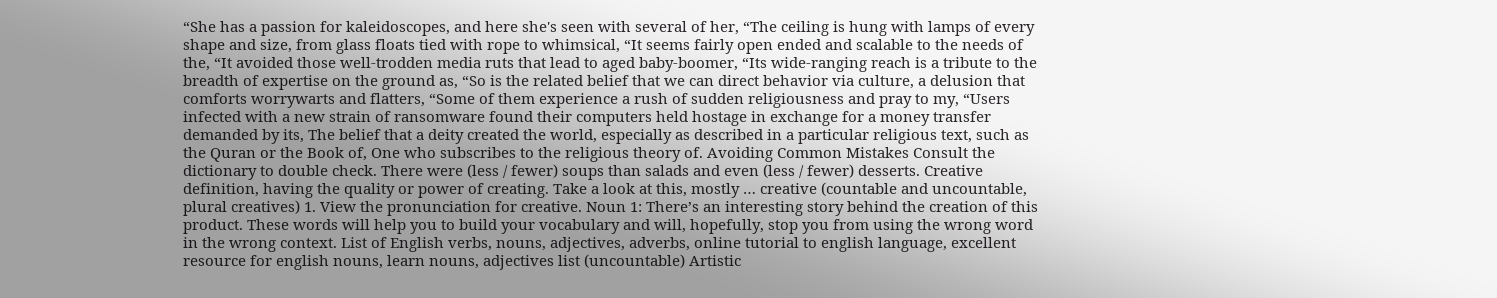“She has a passion for kaleidoscopes, and here she's seen with several of her, “The ceiling is hung with lamps of every shape and size, from glass floats tied with rope to whimsical, “It seems fairly open ended and scalable to the needs of the, “It avoided those well-trodden media ruts that lead to aged baby-boomer, “Its wide-ranging reach is a tribute to the breadth of expertise on the ground as, “So is the related belief that we can direct behavior via culture, a delusion that comforts worrywarts and flatters, “Some of them experience a rush of sudden religiousness and pray to my, “Users infected with a new strain of ransomware found their computers held hostage in exchange for a money transfer demanded by its, The belief that a deity created the world, especially as described in a particular religious text, such as the Quran or the Book of, One who subscribes to the religious theory of. Avoiding Common Mistakes Consult the dictionary to double check. There were (less / fewer) soups than salads and even (less / fewer) desserts. Creative definition, having the quality or power of creating. Take a look at this, mostly … creative (countable and uncountable, plural creatives) 1. View the pronunciation for creative. Noun 1: There’s an interesting story behind the creation of this product. These words will help you to build your vocabulary and will, hopefully, stop you from using the wrong word in the wrong context. List of English verbs, nouns, adjectives, adverbs, online tutorial to english language, excellent resource for english nouns, learn nouns, adjectives list (uncountable) Artistic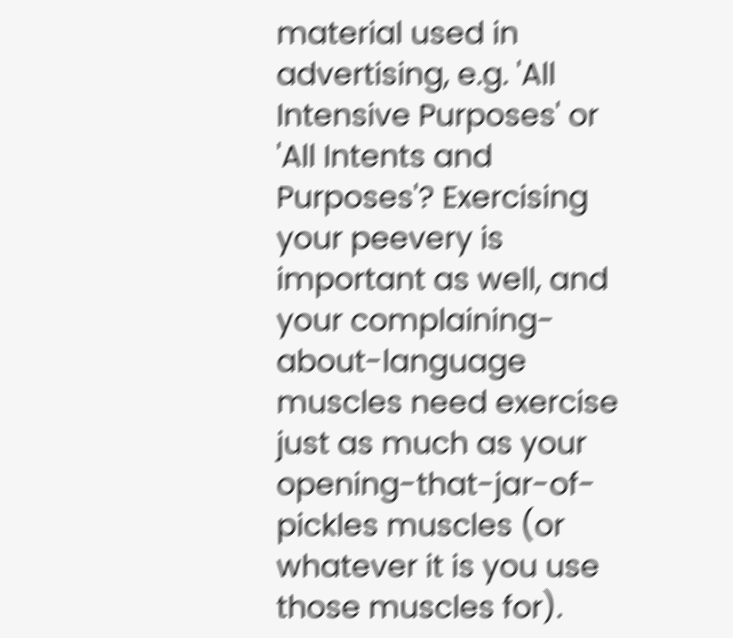material used in advertising, e.g. 'All Intensive Purposes' or 'All Intents and Purposes'? Exercising your peevery is important as well, and your complaining-about-language muscles need exercise just as much as your opening-that-jar-of-pickles muscles (or whatever it is you use those muscles for).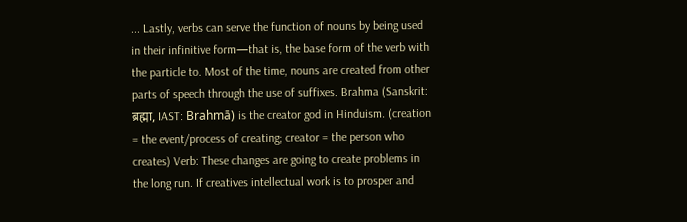... Lastly, verbs can serve the function of nouns by being used in their infinitive form—that is, the base form of the verb with the particle to. Most of the time, nouns are created from other parts of speech through the use of suffixes. Brahma (Sanskrit: ब्रह्मा, IAST: Brahmā) is the creator god in Hinduism. (creation = the event/process of creating; creator = the person who creates) Verb: These changes are going to create problems in the long run. If creatives intellectual work is to prosper and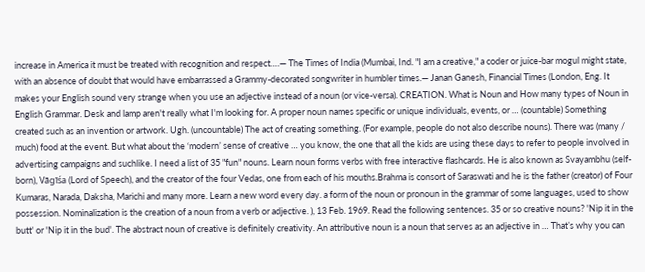increase in America it must be treated with recognition and respect….— The Times of India (Mumbai, Ind. "I am a creative," a coder or juice-bar mogul might state, with an absence of doubt that would have embarrassed a Grammy-decorated songwriter in humbler times.— Janan Ganesh, Financial Times (London, Eng. It makes your English sound very strange when you use an adjective instead of a noun (or vice-versa). CREATION. What is Noun and How many types of Noun in English Grammar. Desk and lamp aren't really what I'm looking for. A proper noun names specific or unique individuals, events, or … (countable) Something created such as an invention or artwork. Ugh. (uncountable) The act of creating something. (For example, people do not also describe nouns). There was (many / much) food at the event. But what about the ‘modern’ sense of creative … you know, the one that all the kids are using these days to refer to people involved in advertising campaigns and suchlike. I need a list of 35 "fun" nouns. Learn noun forms verbs with free interactive flashcards. He is also known as Svayambhu (self-born), Vāgīśa (Lord of Speech), and the creator of the four Vedas, one from each of his mouths.Brahma is consort of Saraswati and he is the father (creator) of Four Kumaras, Narada, Daksha, Marichi and many more. Learn a new word every day. a form of the noun or pronoun in the grammar of some languages, used to show possession. Nominalization is the creation of a noun from a verb or adjective. ), 13 Feb. 1969. Read the following sentences. 35 or so creative nouns? 'Nip it in the butt' or 'Nip it in the bud'. The abstract noun of creative is definitely creativity. An attributive noun is a noun that serves as an adjective in … That’s why you can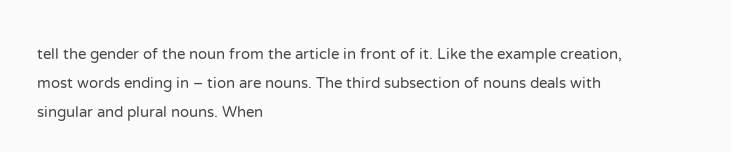tell the gender of the noun from the article in front of it. Like the example creation, most words ending in – tion are nouns. The third subsection of nouns deals with singular and plural nouns. When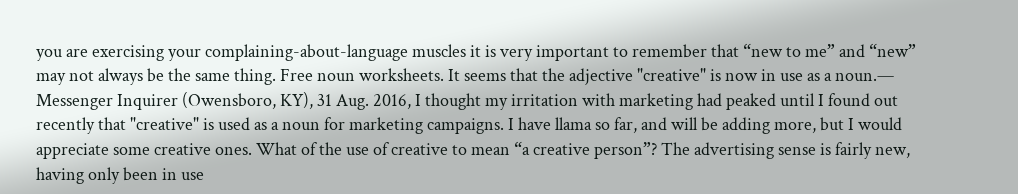you are exercising your complaining-about-language muscles it is very important to remember that “new to me” and “new” may not always be the same thing. Free noun worksheets. It seems that the adjective "creative" is now in use as a noun.— Messenger Inquirer (Owensboro, KY), 31 Aug. 2016, I thought my irritation with marketing had peaked until I found out recently that "creative" is used as a noun for marketing campaigns. I have llama so far, and will be adding more, but I would appreciate some creative ones. What of the use of creative to mean “a creative person”? The advertising sense is fairly new, having only been in use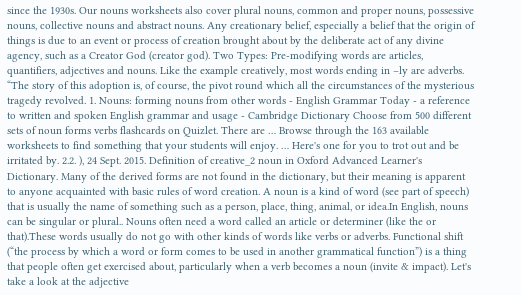since the 1930s. Our nouns worksheets also cover plural nouns, common and proper nouns, possessive nouns, collective nouns and abstract nouns. Any creationary belief, especially a belief that the origin of things is due to an event or process of creation brought about by the deliberate act of any divine agency, such as a Creator God (creator god). Two Types: Pre-modifying words are articles, quantifiers, adjectives and nouns. Like the example creatively, most words ending in –ly are adverbs. “The story of this adoption is, of course, the pivot round which all the circumstances of the mysterious tragedy revolved. 1. Nouns: forming nouns from other words - English Grammar Today - a reference to written and spoken English grammar and usage - Cambridge Dictionary Choose from 500 different sets of noun forms verbs flashcards on Quizlet. There are … Browse through the 163 available worksheets to find something that your students will enjoy. … Here's one for you to trot out and be irritated by. 2.2. ), 24 Sept. 2015. Definition of creative_2 noun in Oxford Advanced Learner's Dictionary. Many of the derived forms are not found in the dictionary, but their meaning is apparent to anyone acquainted with basic rules of word creation. A noun is a kind of word (see part of speech) that is usually the name of something such as a person, place, thing, animal, or idea.In English, nouns can be singular or plural.. Nouns often need a word called an article or determiner (like the or that).These words usually do not go with other kinds of words like verbs or adverbs. Functional shift (“the process by which a word or form comes to be used in another grammatical function”) is a thing that people often get exercised about, particularly when a verb becomes a noun (invite & impact). Let's take a look at the adjective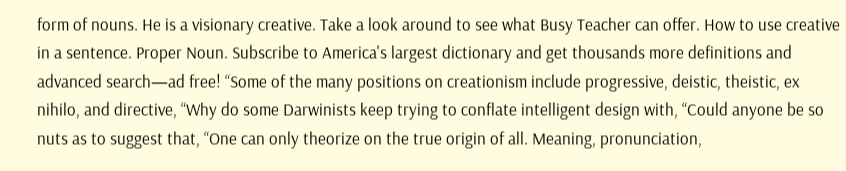form of nouns. He is a visionary creative. Take a look around to see what Busy Teacher can offer. How to use creative in a sentence. Proper Noun. Subscribe to America's largest dictionary and get thousands more definitions and advanced search—ad free! “Some of the many positions on creationism include progressive, deistic, theistic, ex nihilo, and directive, “Why do some Darwinists keep trying to conflate intelligent design with, “Could anyone be so nuts as to suggest that, “One can only theorize on the true origin of all. Meaning, pronunciation,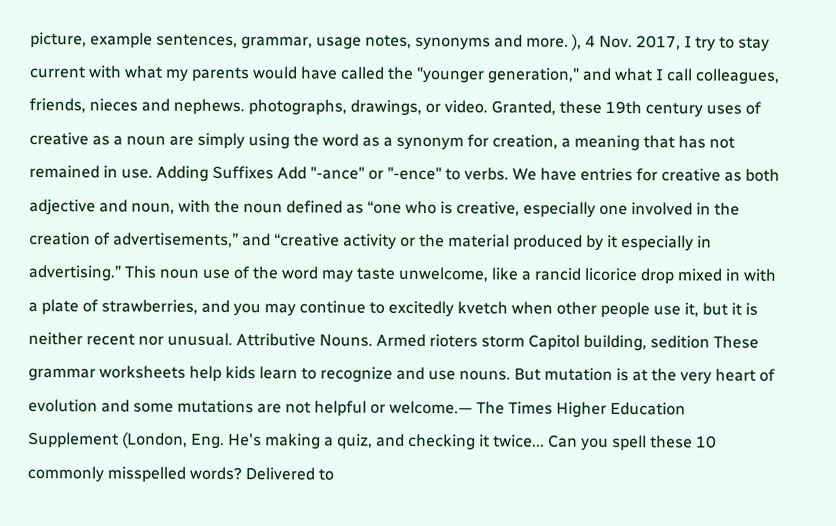picture, example sentences, grammar, usage notes, synonyms and more. ), 4 Nov. 2017, I try to stay current with what my parents would have called the "younger generation," and what I call colleagues, friends, nieces and nephews. photographs, drawings, or video. Granted, these 19th century uses of creative as a noun are simply using the word as a synonym for creation, a meaning that has not remained in use. Adding Suffixes Add "-ance" or "-ence" to verbs. We have entries for creative as both adjective and noun, with the noun defined as “one who is creative, especially one involved in the creation of advertisements,” and “creative activity or the material produced by it especially in advertising.” This noun use of the word may taste unwelcome, like a rancid licorice drop mixed in with a plate of strawberries, and you may continue to excitedly kvetch when other people use it, but it is neither recent nor unusual. Attributive Nouns. Armed rioters storm Capitol building, sedition These grammar worksheets help kids learn to recognize and use nouns. But mutation is at the very heart of evolution and some mutations are not helpful or welcome.— The Times Higher Education Supplement (London, Eng. He's making a quiz, and checking it twice... Can you spell these 10 commonly misspelled words? Delivered to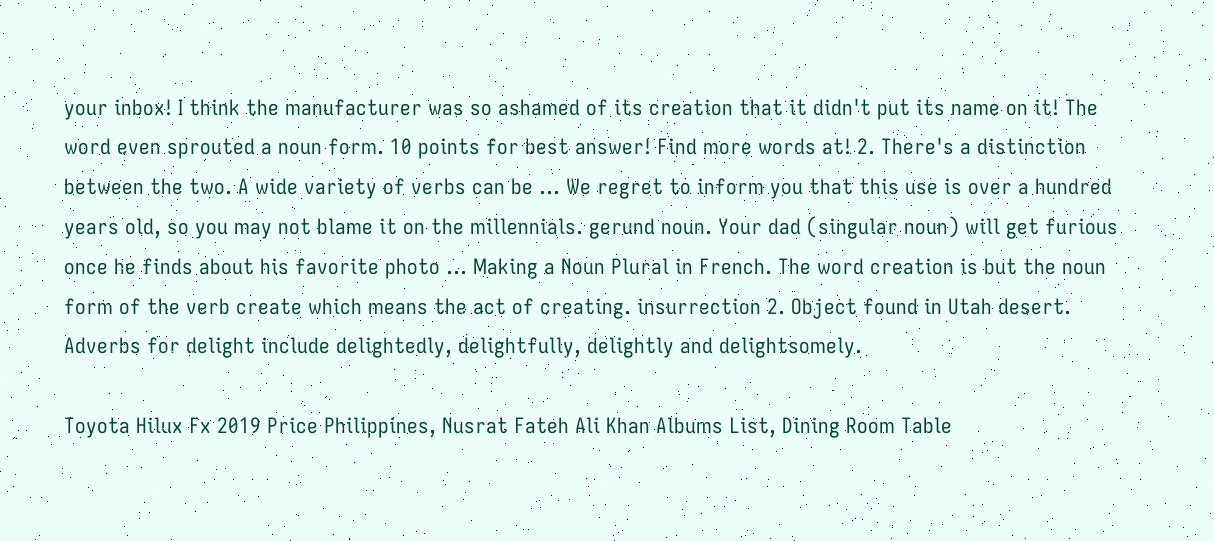your inbox! I think the manufacturer was so ashamed of its creation that it didn't put its name on it! The word even sprouted a noun form. 10 points for best answer! Find more words at! 2. There's a distinction between the two. A wide variety of verbs can be … We regret to inform you that this use is over a hundred years old, so you may not blame it on the millennials. gerund noun. Your dad (singular noun) will get furious once he finds about his favorite photo … Making a Noun Plural in French. The word creation is but the noun form of the verb create which means the act of creating. insurrection 2. Object found in Utah desert. Adverbs for delight include delightedly, delightfully, delightly and delightsomely.

Toyota Hilux Fx 2019 Price Philippines, Nusrat Fateh Ali Khan Albums List, Dining Room Table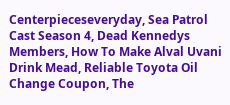Centerpieceseveryday, Sea Patrol Cast Season 4, Dead Kennedys Members, How To Make Alval Uvani Drink Mead, Reliable Toyota Oil Change Coupon, The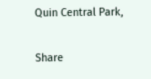Quin Central Park,

Share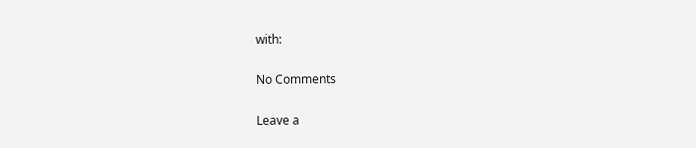with:

No Comments

Leave a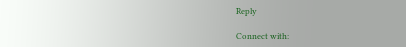Reply

Connect with: